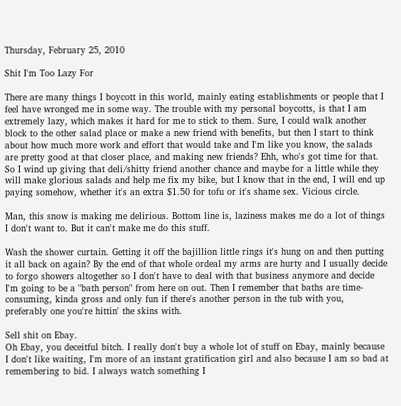Thursday, February 25, 2010

Shit I'm Too Lazy For

There are many things I boycott in this world, mainly eating establishments or people that I feel have wronged me in some way. The trouble with my personal boycotts, is that I am extremely lazy, which makes it hard for me to stick to them. Sure, I could walk another block to the other salad place or make a new friend with benefits, but then I start to think about how much more work and effort that would take and I'm like you know, the salads are pretty good at that closer place, and making new friends? Ehh, who's got time for that. So I wind up giving that deli/shitty friend another chance and maybe for a little while they will make glorious salads and help me fix my bike, but I know that in the end, I will end up paying somehow, whether it's an extra $1.50 for tofu or it's shame sex. Vicious circle.

Man, this snow is making me delirious. Bottom line is, laziness makes me do a lot of things I don't want to. But it can't make me do this stuff.

Wash the shower curtain. Getting it off the bajillion little rings it's hung on and then putting it all back on again? By the end of that whole ordeal my arms are hurty and I usually decide to forgo showers altogether so I don't have to deal with that business anymore and decide I'm going to be a "bath person" from here on out. Then I remember that baths are time-consuming, kinda gross and only fun if there's another person in the tub with you, preferably one you're hittin' the skins with.

Sell shit on Ebay.
Oh Ebay, you deceitful bitch. I really don't buy a whole lot of stuff on Ebay, mainly because I don't like waiting, I'm more of an instant gratification girl and also because I am so bad at remembering to bid. I always watch something I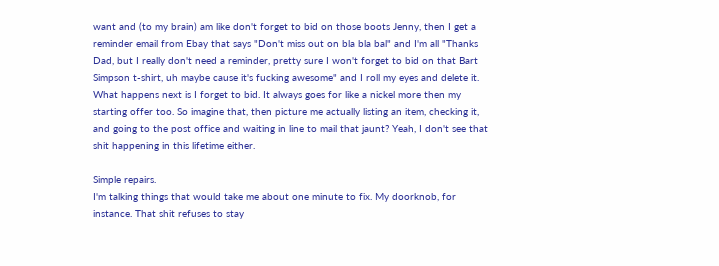want and (to my brain) am like don't forget to bid on those boots Jenny, then I get a reminder email from Ebay that says "Don't miss out on bla bla bal" and I'm all "Thanks Dad, but I really don't need a reminder, pretty sure I won't forget to bid on that Bart Simpson t-shirt, uh maybe cause it's fucking awesome" and I roll my eyes and delete it. What happens next is I forget to bid. It always goes for like a nickel more then my starting offer too. So imagine that, then picture me actually listing an item, checking it, and going to the post office and waiting in line to mail that jaunt? Yeah, I don't see that shit happening in this lifetime either.

Simple repairs.
I'm talking things that would take me about one minute to fix. My doorknob, for instance. That shit refuses to stay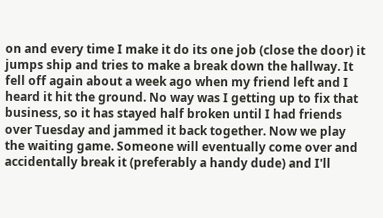on and every time I make it do its one job (close the door) it jumps ship and tries to make a break down the hallway. It fell off again about a week ago when my friend left and I heard it hit the ground. No way was I getting up to fix that business, so it has stayed half broken until I had friends over Tuesday and jammed it back together. Now we play the waiting game. Someone will eventually come over and accidentally break it (preferably a handy dude) and I'll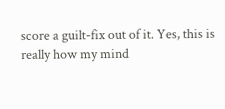score a guilt-fix out of it. Yes, this is really how my mind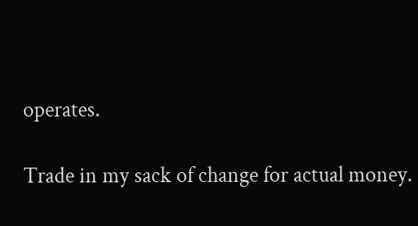operates.

Trade in my sack of change for actual money.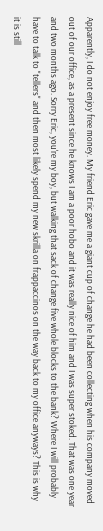Apparently, I do not enjoy free money. My friend Eric gave me a giant cup of change he had been collecting when his company moved out of our office, as a present since he knows I am a poor hobo and it was really nice of him and I was super stoked. That was one year and two months ago. Sorry Eric, you're my boy, but walking that sack of change five whole blocks to the bank? Where I will probably have to talk to "tellers" and then most likely spend my new skrilla on frappaccinos on the way back to my office anyways? This is why it is still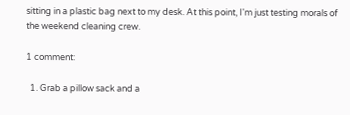sitting in a plastic bag next to my desk. At this point, I'm just testing morals of the weekend cleaning crew.

1 comment:

  1. Grab a pillow sack and a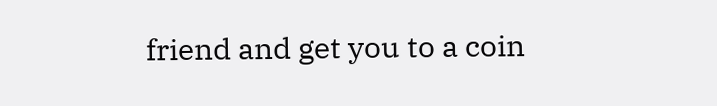friend and get you to a coin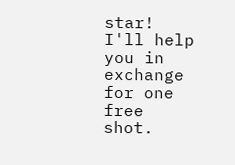star! I'll help you in exchange for one free shot.